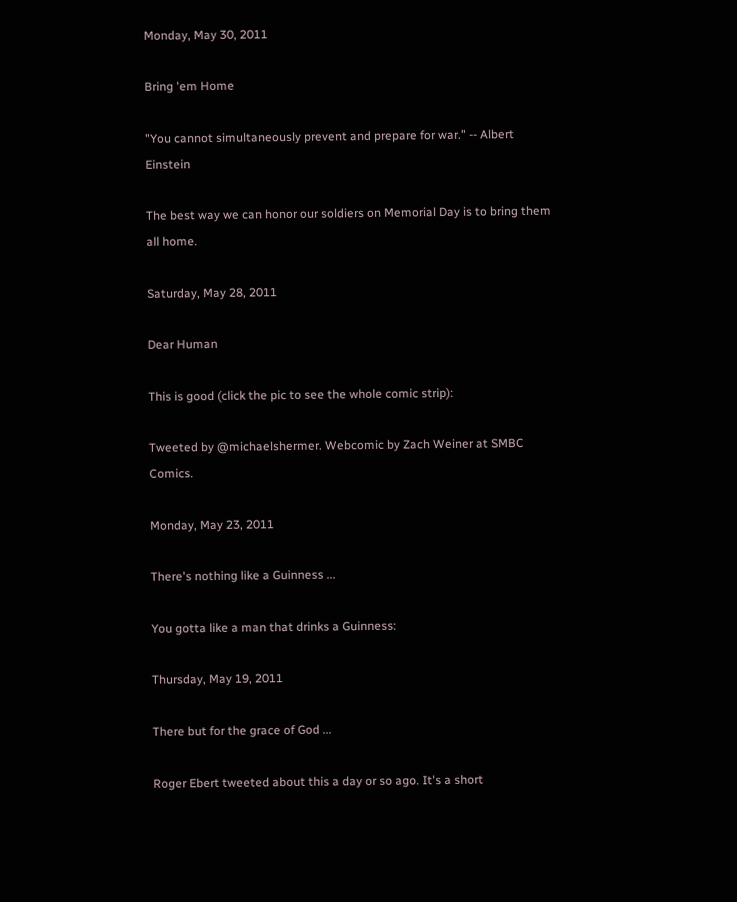Monday, May 30, 2011

Bring 'em Home

"You cannot simultaneously prevent and prepare for war." -- Albert Einstein

The best way we can honor our soldiers on Memorial Day is to bring them all home.

Saturday, May 28, 2011

Dear Human

This is good (click the pic to see the whole comic strip):

Tweeted by @michaelshermer. Webcomic by Zach Weiner at SMBC Comics.

Monday, May 23, 2011

There's nothing like a Guinness ...

You gotta like a man that drinks a Guinness:

Thursday, May 19, 2011

There but for the grace of God ...

Roger Ebert tweeted about this a day or so ago. It's a short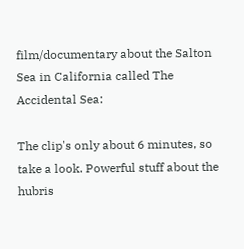film/documentary about the Salton Sea in California called The Accidental Sea:

The clip's only about 6 minutes, so take a look. Powerful stuff about the hubris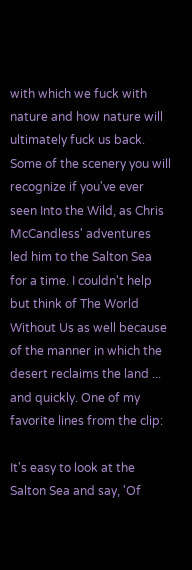with which we fuck with nature and how nature will ultimately fuck us back. Some of the scenery you will recognize if you've ever seen Into the Wild, as Chris McCandless' adventures led him to the Salton Sea for a time. I couldn't help but think of The World Without Us as well because of the manner in which the desert reclaims the land ... and quickly. One of my favorite lines from the clip:

It's easy to look at the Salton Sea and say, 'Of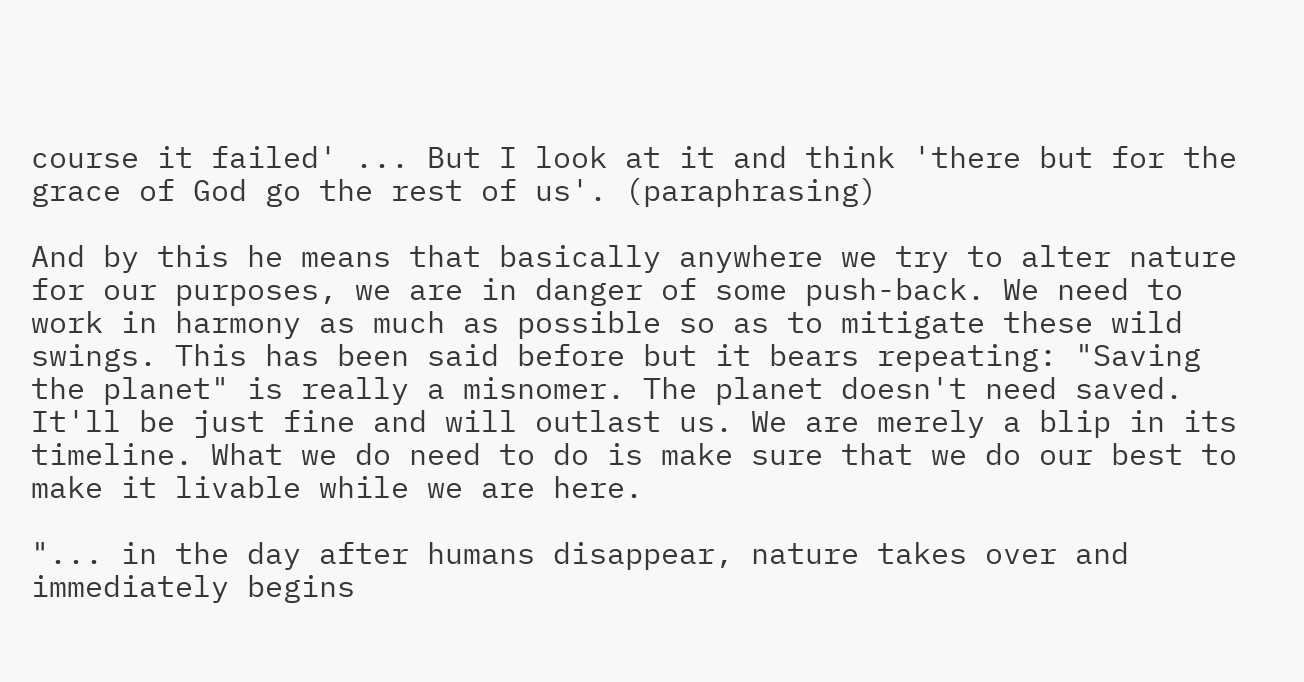course it failed' ... But I look at it and think 'there but for the grace of God go the rest of us'. (paraphrasing)

And by this he means that basically anywhere we try to alter nature for our purposes, we are in danger of some push-back. We need to work in harmony as much as possible so as to mitigate these wild swings. This has been said before but it bears repeating: "Saving the planet" is really a misnomer. The planet doesn't need saved. It'll be just fine and will outlast us. We are merely a blip in its timeline. What we do need to do is make sure that we do our best to make it livable while we are here.

"... in the day after humans disappear, nature takes over and immediately begins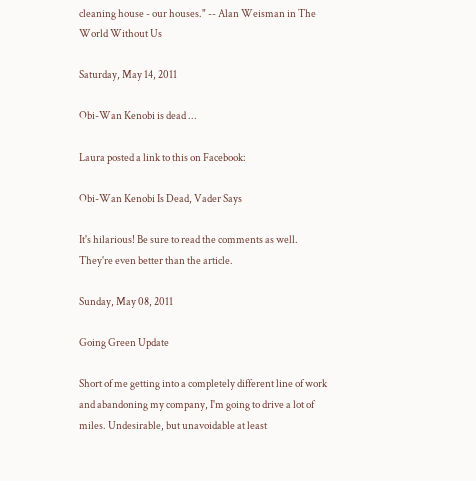cleaning house - our houses." -- Alan Weisman in The World Without Us

Saturday, May 14, 2011

Obi-Wan Kenobi is dead ...

Laura posted a link to this on Facebook:

Obi-Wan Kenobi Is Dead, Vader Says

It's hilarious! Be sure to read the comments as well. They're even better than the article.

Sunday, May 08, 2011

Going Green Update

Short of me getting into a completely different line of work and abandoning my company, I'm going to drive a lot of miles. Undesirable, but unavoidable at least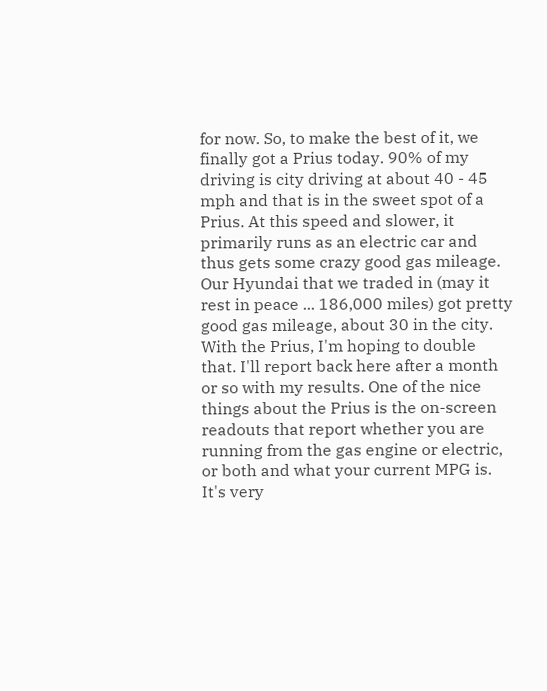for now. So, to make the best of it, we finally got a Prius today. 90% of my driving is city driving at about 40 - 45 mph and that is in the sweet spot of a Prius. At this speed and slower, it primarily runs as an electric car and thus gets some crazy good gas mileage. Our Hyundai that we traded in (may it rest in peace ... 186,000 miles) got pretty good gas mileage, about 30 in the city. With the Prius, I'm hoping to double that. I'll report back here after a month or so with my results. One of the nice things about the Prius is the on-screen readouts that report whether you are running from the gas engine or electric, or both and what your current MPG is. It's very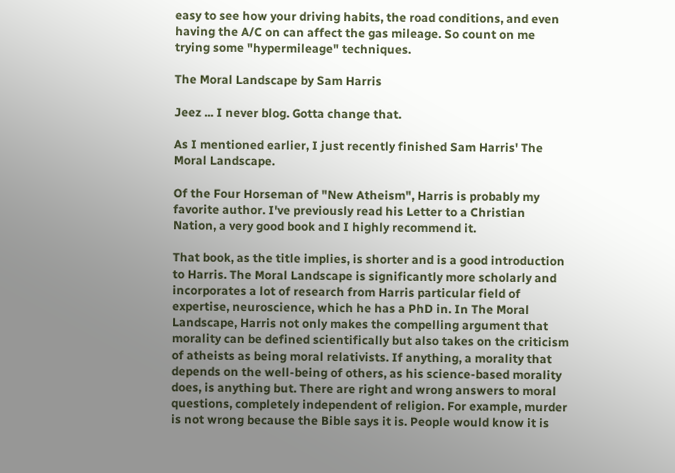easy to see how your driving habits, the road conditions, and even having the A/C on can affect the gas mileage. So count on me trying some "hypermileage" techniques.

The Moral Landscape by Sam Harris

Jeez ... I never blog. Gotta change that.

As I mentioned earlier, I just recently finished Sam Harris' The Moral Landscape.

Of the Four Horseman of "New Atheism", Harris is probably my favorite author. I've previously read his Letter to a Christian Nation, a very good book and I highly recommend it.

That book, as the title implies, is shorter and is a good introduction to Harris. The Moral Landscape is significantly more scholarly and incorporates a lot of research from Harris particular field of expertise, neuroscience, which he has a PhD in. In The Moral Landscape, Harris not only makes the compelling argument that morality can be defined scientifically but also takes on the criticism of atheists as being moral relativists. If anything, a morality that depends on the well-being of others, as his science-based morality does, is anything but. There are right and wrong answers to moral questions, completely independent of religion. For example, murder is not wrong because the Bible says it is. People would know it is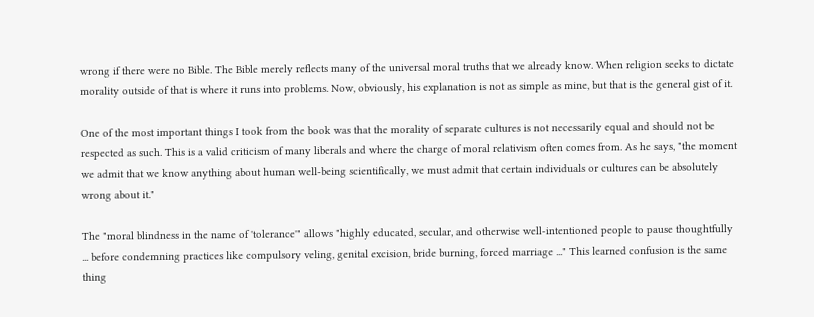wrong if there were no Bible. The Bible merely reflects many of the universal moral truths that we already know. When religion seeks to dictate morality outside of that is where it runs into problems. Now, obviously, his explanation is not as simple as mine, but that is the general gist of it.

One of the most important things I took from the book was that the morality of separate cultures is not necessarily equal and should not be respected as such. This is a valid criticism of many liberals and where the charge of moral relativism often comes from. As he says, "the moment we admit that we know anything about human well-being scientifically, we must admit that certain individuals or cultures can be absolutely wrong about it."

The "moral blindness in the name of 'tolerance'" allows "highly educated, secular, and otherwise well-intentioned people to pause thoughtfully ... before condemning practices like compulsory veling, genital excision, bride burning, forced marriage ..." This learned confusion is the same thing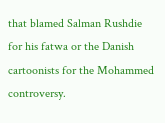that blamed Salman Rushdie for his fatwa or the Danish cartoonists for the Mohammed controversy.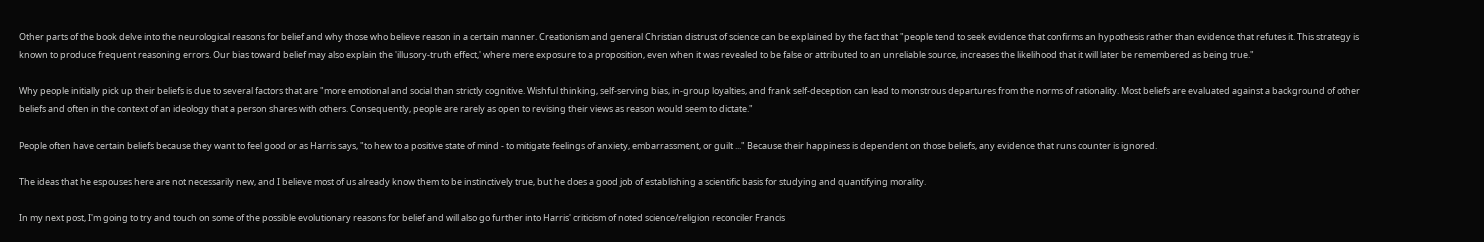Other parts of the book delve into the neurological reasons for belief and why those who believe reason in a certain manner. Creationism and general Christian distrust of science can be explained by the fact that "people tend to seek evidence that confirms an hypothesis rather than evidence that refutes it. This strategy is known to produce frequent reasoning errors. Our bias toward belief may also explain the 'illusory-truth effect,' where mere exposure to a proposition, even when it was revealed to be false or attributed to an unreliable source, increases the likelihood that it will later be remembered as being true."

Why people initially pick up their beliefs is due to several factors that are "more emotional and social than strictly cognitive. Wishful thinking, self-serving bias, in-group loyalties, and frank self-deception can lead to monstrous departures from the norms of rationality. Most beliefs are evaluated against a background of other beliefs and often in the context of an ideology that a person shares with others. Consequently, people are rarely as open to revising their views as reason would seem to dictate."

People often have certain beliefs because they want to feel good or as Harris says, "to hew to a positive state of mind - to mitigate feelings of anxiety, embarrassment, or guilt ..." Because their happiness is dependent on those beliefs, any evidence that runs counter is ignored.

The ideas that he espouses here are not necessarily new, and I believe most of us already know them to be instinctively true, but he does a good job of establishing a scientific basis for studying and quantifying morality.

In my next post, I'm going to try and touch on some of the possible evolutionary reasons for belief and will also go further into Harris' criticism of noted science/religion reconciler Francis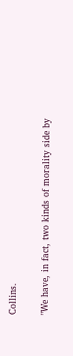Collins.

"We have, in fact, two kinds of morality side by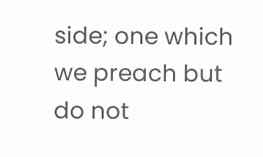side; one which we preach but do not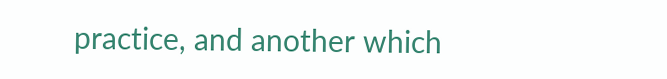practice, and another which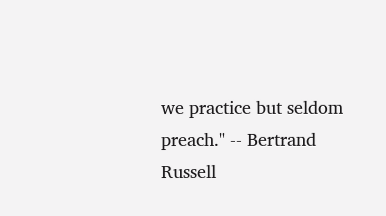we practice but seldom preach." -- Bertrand Russell